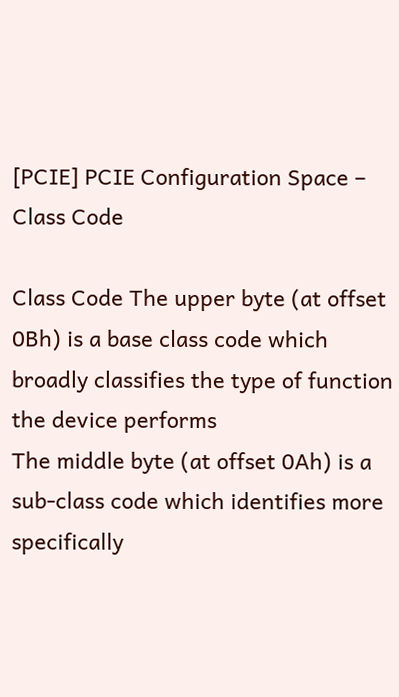[PCIE] PCIE Configuration Space – Class Code

Class Code The upper byte (at offset 0Bh) is a base class code which broadly classifies the type of function the device performs
The middle byte (at offset 0Ah) is a sub-class code which identifies more specifically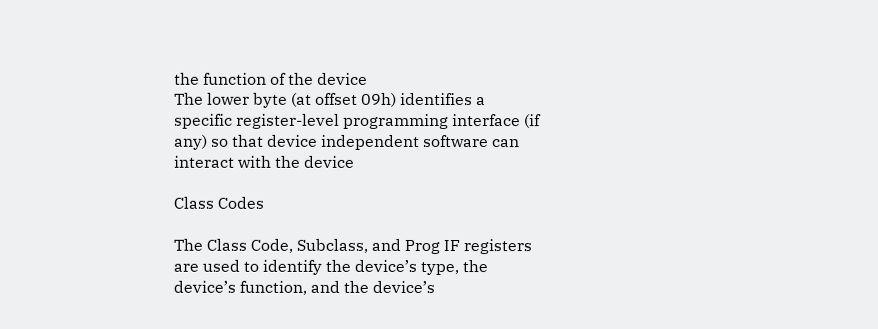the function of the device
The lower byte (at offset 09h) identifies a specific register-level programming interface (if any) so that device independent software can interact with the device

Class Codes

The Class Code, Subclass, and Prog IF registers are used to identify the device’s type, the device’s function, and the device’s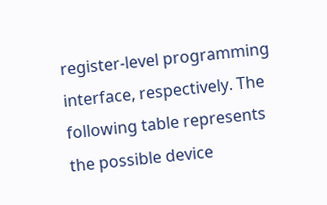register-level programming interface, respectively. The following table represents the possible device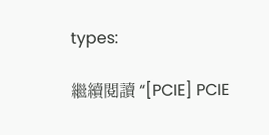types:

繼續閱讀 “[PCIE] PCIE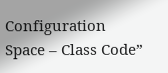Configuration Space – Class Code”